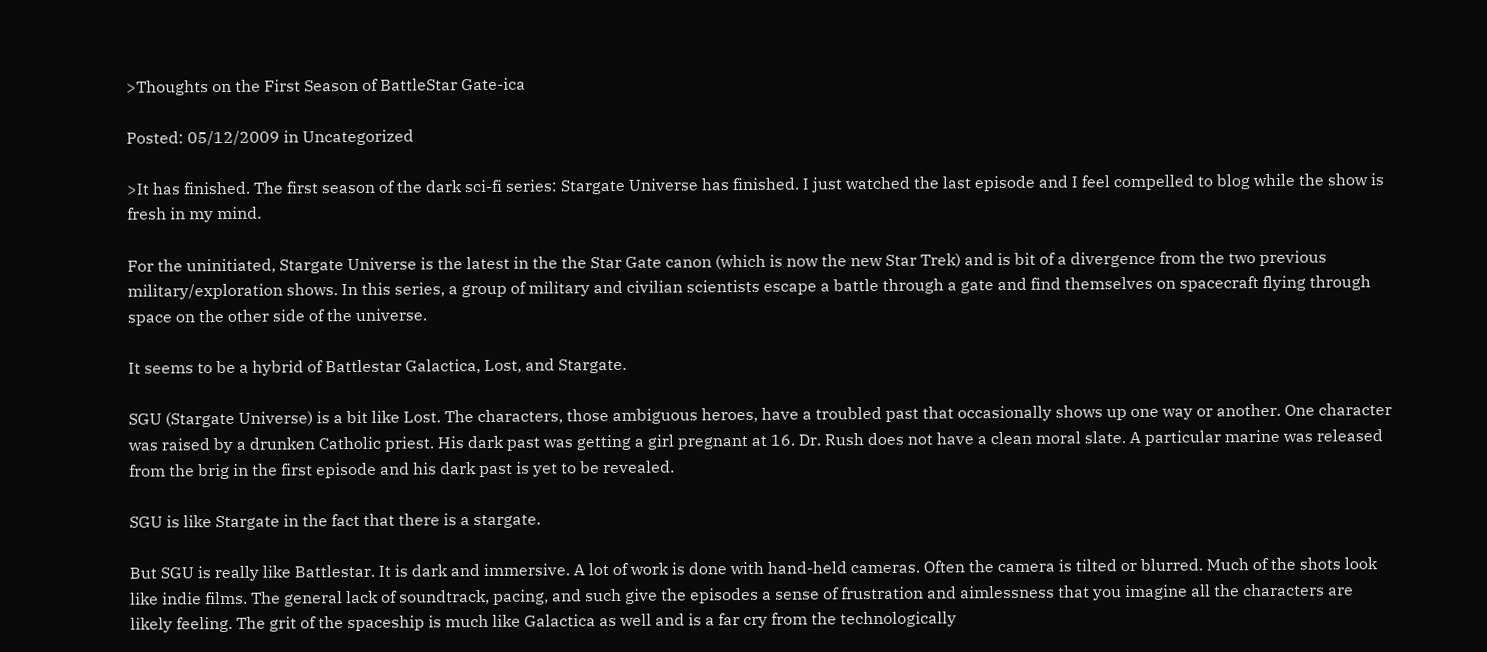>Thoughts on the First Season of BattleStar Gate-ica

Posted: 05/12/2009 in Uncategorized

>It has finished. The first season of the dark sci-fi series: Stargate Universe has finished. I just watched the last episode and I feel compelled to blog while the show is fresh in my mind.

For the uninitiated, Stargate Universe is the latest in the the Star Gate canon (which is now the new Star Trek) and is bit of a divergence from the two previous military/exploration shows. In this series, a group of military and civilian scientists escape a battle through a gate and find themselves on spacecraft flying through space on the other side of the universe.

It seems to be a hybrid of Battlestar Galactica, Lost, and Stargate.

SGU (Stargate Universe) is a bit like Lost. The characters, those ambiguous heroes, have a troubled past that occasionally shows up one way or another. One character was raised by a drunken Catholic priest. His dark past was getting a girl pregnant at 16. Dr. Rush does not have a clean moral slate. A particular marine was released from the brig in the first episode and his dark past is yet to be revealed.

SGU is like Stargate in the fact that there is a stargate.

But SGU is really like Battlestar. It is dark and immersive. A lot of work is done with hand-held cameras. Often the camera is tilted or blurred. Much of the shots look like indie films. The general lack of soundtrack, pacing, and such give the episodes a sense of frustration and aimlessness that you imagine all the characters are likely feeling. The grit of the spaceship is much like Galactica as well and is a far cry from the technologically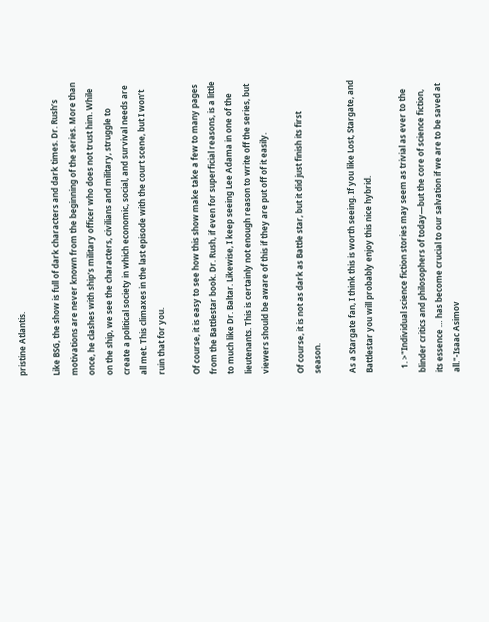pristine Atlantis.

Like BSG, the show is full of dark characters and dark times. Dr. Rush’s motivations are never known from the beginning of the series. More than once, he clashes with ship’s military officer who does not trust him. While on the ship, we see the characters, civilians and military, struggle to create a political society in which economic, social, and survival needs are all met. This climaxes in the last episode with the court scene, but I won’t ruin that for you.

Of course, it is easy to see how this show make take a few to many pages from the Battlestar book. Dr. Rush, if even for superficial reasons, is a little to much like Dr. Baltar. Likewise, I keep seeing Lee Adama in one of the lieutenants. This is certainly not enough reason to write off the series, but viewers should be aware of this if they are put off of it easily.

Of course, it is not as dark as Battle star, but it did just finish its first season.

As a Stargate fan, I think this is worth seeing. If you like Lost, Stargate, and Battlestar you will probably enjoy this nice hybrid.

  1. >"Individual science fiction stories may seem as trivial as ever to the blinder critics and philosophers of today—but the core of science fiction, its essence … has become crucial to our salvation if we are to be saved at all."-Isaac Asimov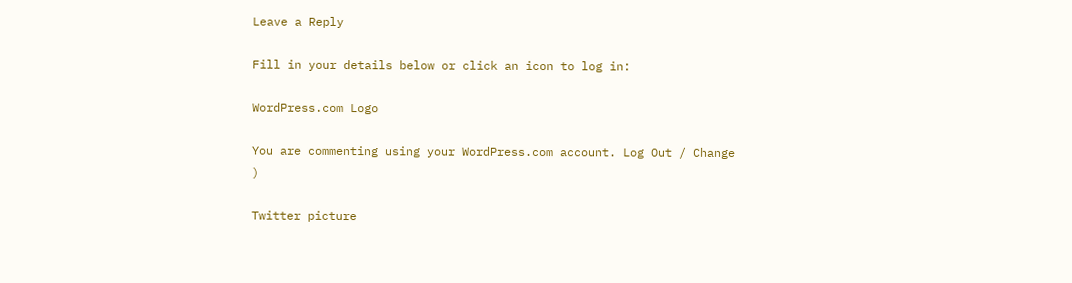Leave a Reply

Fill in your details below or click an icon to log in:

WordPress.com Logo

You are commenting using your WordPress.com account. Log Out / Change )

Twitter picture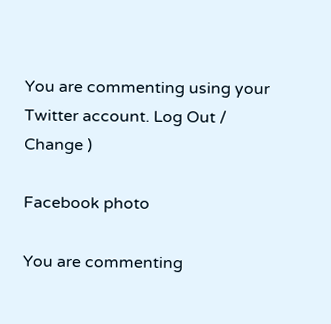You are commenting using your Twitter account. Log Out / Change )

Facebook photo

You are commenting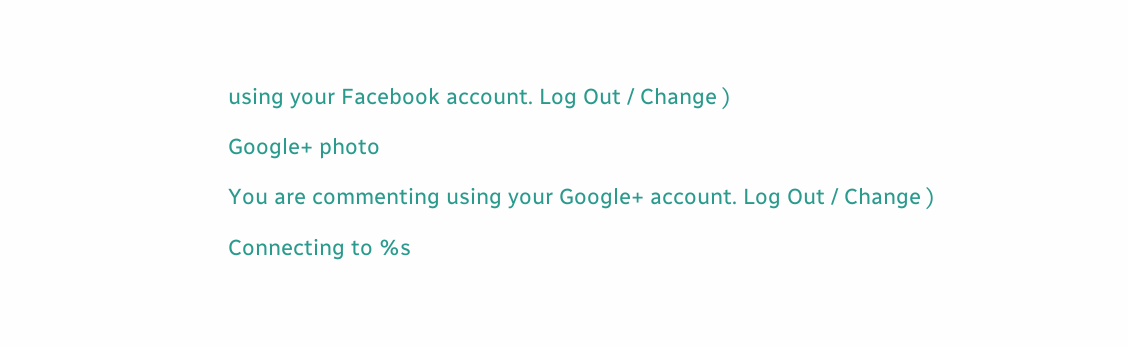using your Facebook account. Log Out / Change )

Google+ photo

You are commenting using your Google+ account. Log Out / Change )

Connecting to %s